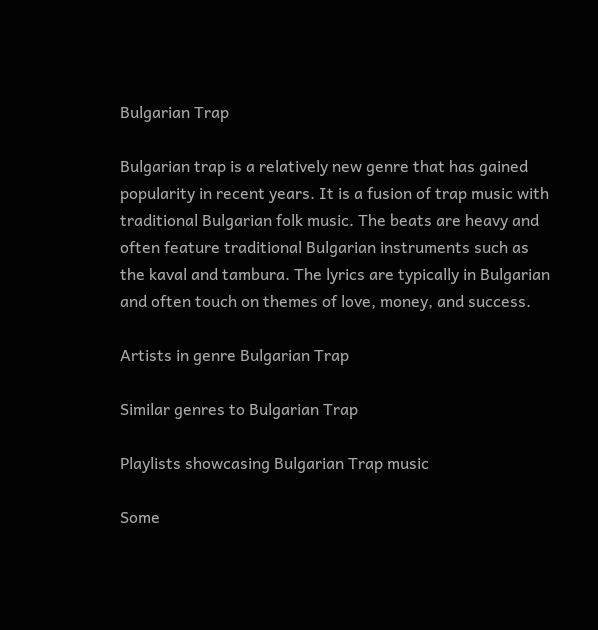Bulgarian Trap

Bulgarian trap is a relatively new genre that has gained popularity in recent years. It is a fusion of trap music with traditional Bulgarian folk music. The beats are heavy and often feature traditional Bulgarian instruments such as the kaval and tambura. The lyrics are typically in Bulgarian and often touch on themes of love, money, and success.

Artists in genre Bulgarian Trap

Similar genres to Bulgarian Trap

Playlists showcasing Bulgarian Trap music

Some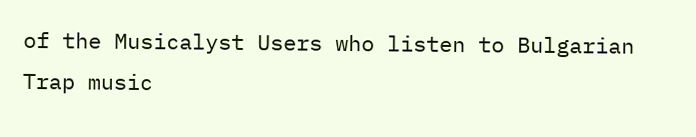of the Musicalyst Users who listen to Bulgarian Trap music